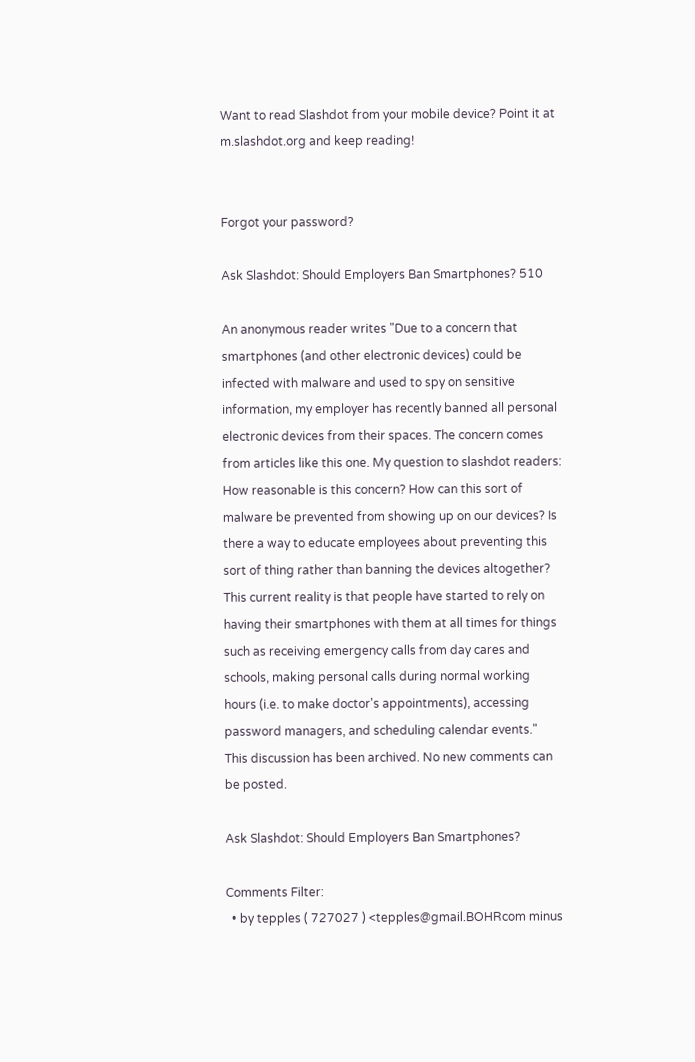Want to read Slashdot from your mobile device? Point it at m.slashdot.org and keep reading!


Forgot your password?

Ask Slashdot: Should Employers Ban Smartphones? 510

An anonymous reader writes "Due to a concern that smartphones (and other electronic devices) could be infected with malware and used to spy on sensitive information, my employer has recently banned all personal electronic devices from their spaces. The concern comes from articles like this one. My question to slashdot readers: How reasonable is this concern? How can this sort of malware be prevented from showing up on our devices? Is there a way to educate employees about preventing this sort of thing rather than banning the devices altogether? This current reality is that people have started to rely on having their smartphones with them at all times for things such as receiving emergency calls from day cares and schools, making personal calls during normal working hours (i.e. to make doctor's appointments), accessing password managers, and scheduling calendar events."
This discussion has been archived. No new comments can be posted.

Ask Slashdot: Should Employers Ban Smartphones?

Comments Filter:
  • by tepples ( 727027 ) <tepples@gmail.BOHRcom minus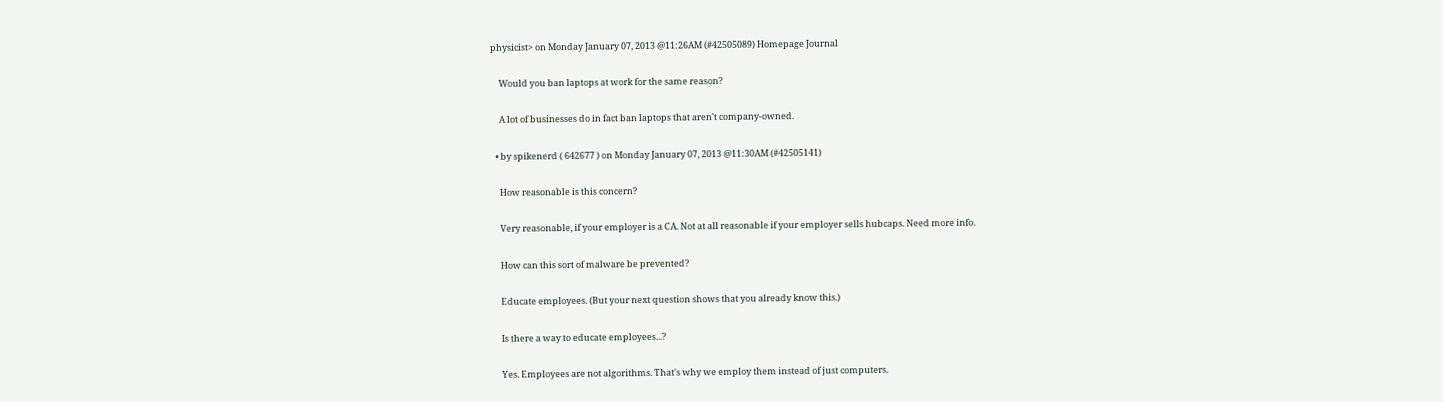physicist> on Monday January 07, 2013 @11:26AM (#42505089) Homepage Journal

    Would you ban laptops at work for the same reason?

    A lot of businesses do in fact ban laptops that aren't company-owned.

  • by spikenerd ( 642677 ) on Monday January 07, 2013 @11:30AM (#42505141)

    How reasonable is this concern?

    Very reasonable, if your employer is a CA. Not at all reasonable if your employer sells hubcaps. Need more info.

    How can this sort of malware be prevented?

    Educate employees. (But your next question shows that you already know this.)

    Is there a way to educate employees...?

    Yes. Employees are not algorithms. That's why we employ them instead of just computers.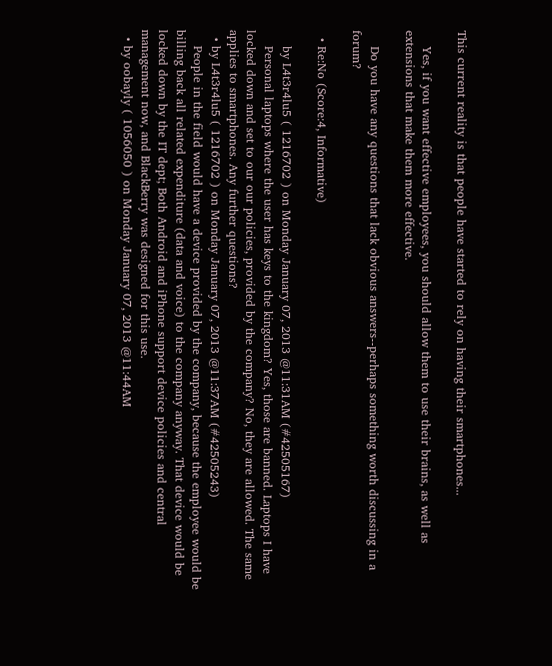This current reality is that people have started to rely on having their smartphones...

    Yes, if you want effective employees, you should allow them to use their brains, as well as extensions that make them more effective.

    Do you have any questions that lack obvious answers--perhaps something worth discussing in a forum?

  • Re:No (Score:4, Informative)

    by L4t3r4lu5 ( 1216702 ) on Monday January 07, 2013 @11:31AM (#42505167)
    Personal laptops where the user has keys to the kingdom? Yes, those are banned. Laptops I have locked down and set to our our policies, provided by the company? No, they are allowed. The same applies to smartphones. Any further questions?
  • by L4t3r4lu5 ( 1216702 ) on Monday January 07, 2013 @11:37AM (#42505243)
    People in the field would have a device provided by the company, because the employee would be billing back all related expenditure (data and voice) to the company anyway. That device would be locked down by the IT dept; Both Android and iPhone support device policies and central management now, and BlackBerry was designed for this use.
  • by oobayly ( 1056050 ) on Monday January 07, 2013 @11:44AM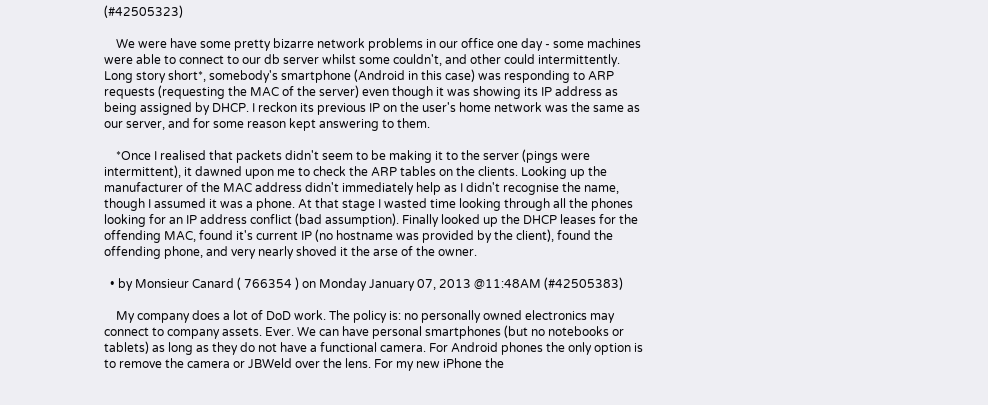(#42505323)

    We were have some pretty bizarre network problems in our office one day - some machines were able to connect to our db server whilst some couldn't, and other could intermittently. Long story short*, somebody's smartphone (Android in this case) was responding to ARP requests (requesting the MAC of the server) even though it was showing its IP address as being assigned by DHCP. I reckon its previous IP on the user's home network was the same as our server, and for some reason kept answering to them.

    *Once I realised that packets didn't seem to be making it to the server (pings were intermittent), it dawned upon me to check the ARP tables on the clients. Looking up the manufacturer of the MAC address didn't immediately help as I didn't recognise the name, though I assumed it was a phone. At that stage I wasted time looking through all the phones looking for an IP address conflict (bad assumption). Finally looked up the DHCP leases for the offending MAC, found it's current IP (no hostname was provided by the client), found the offending phone, and very nearly shoved it the arse of the owner.

  • by Monsieur Canard ( 766354 ) on Monday January 07, 2013 @11:48AM (#42505383)

    My company does a lot of DoD work. The policy is: no personally owned electronics may connect to company assets. Ever. We can have personal smartphones (but no notebooks or tablets) as long as they do not have a functional camera. For Android phones the only option is to remove the camera or JBWeld over the lens. For my new iPhone the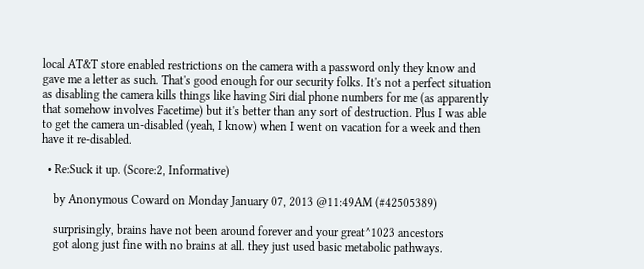local AT&T store enabled restrictions on the camera with a password only they know and gave me a letter as such. That's good enough for our security folks. It's not a perfect situation as disabling the camera kills things like having Siri dial phone numbers for me (as apparently that somehow involves Facetime) but it's better than any sort of destruction. Plus I was able to get the camera un-disabled (yeah, I know) when I went on vacation for a week and then have it re-disabled.

  • Re:Suck it up. (Score:2, Informative)

    by Anonymous Coward on Monday January 07, 2013 @11:49AM (#42505389)

    surprisingly, brains have not been around forever and your great^1023 ancestors
    got along just fine with no brains at all. they just used basic metabolic pathways.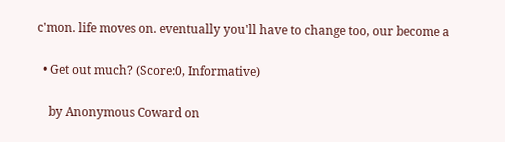c'mon. life moves on. eventually you'll have to change too, our become a

  • Get out much? (Score:0, Informative)

    by Anonymous Coward on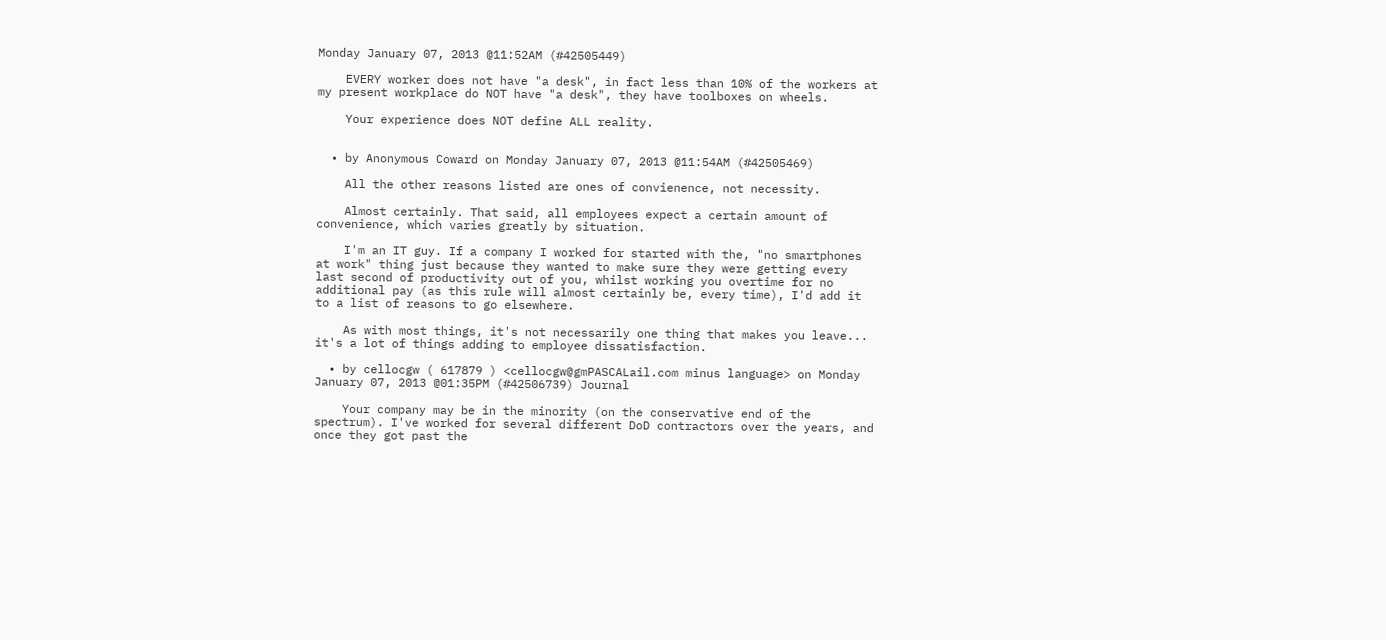Monday January 07, 2013 @11:52AM (#42505449)

    EVERY worker does not have "a desk", in fact less than 10% of the workers at my present workplace do NOT have "a desk", they have toolboxes on wheels.

    Your experience does NOT define ALL reality.


  • by Anonymous Coward on Monday January 07, 2013 @11:54AM (#42505469)

    All the other reasons listed are ones of convienence, not necessity.

    Almost certainly. That said, all employees expect a certain amount of convenience, which varies greatly by situation.

    I'm an IT guy. If a company I worked for started with the, "no smartphones at work" thing just because they wanted to make sure they were getting every last second of productivity out of you, whilst working you overtime for no additional pay (as this rule will almost certainly be, every time), I'd add it to a list of reasons to go elsewhere.

    As with most things, it's not necessarily one thing that makes you leave... it's a lot of things adding to employee dissatisfaction.

  • by cellocgw ( 617879 ) <cellocgw@gmPASCALail.com minus language> on Monday January 07, 2013 @01:35PM (#42506739) Journal

    Your company may be in the minority (on the conservative end of the spectrum). I've worked for several different DoD contractors over the years, and once they got past the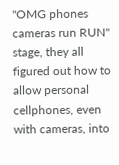"OMG phones cameras run RUN" stage, they all figured out how to allow personal cellphones, even with cameras, into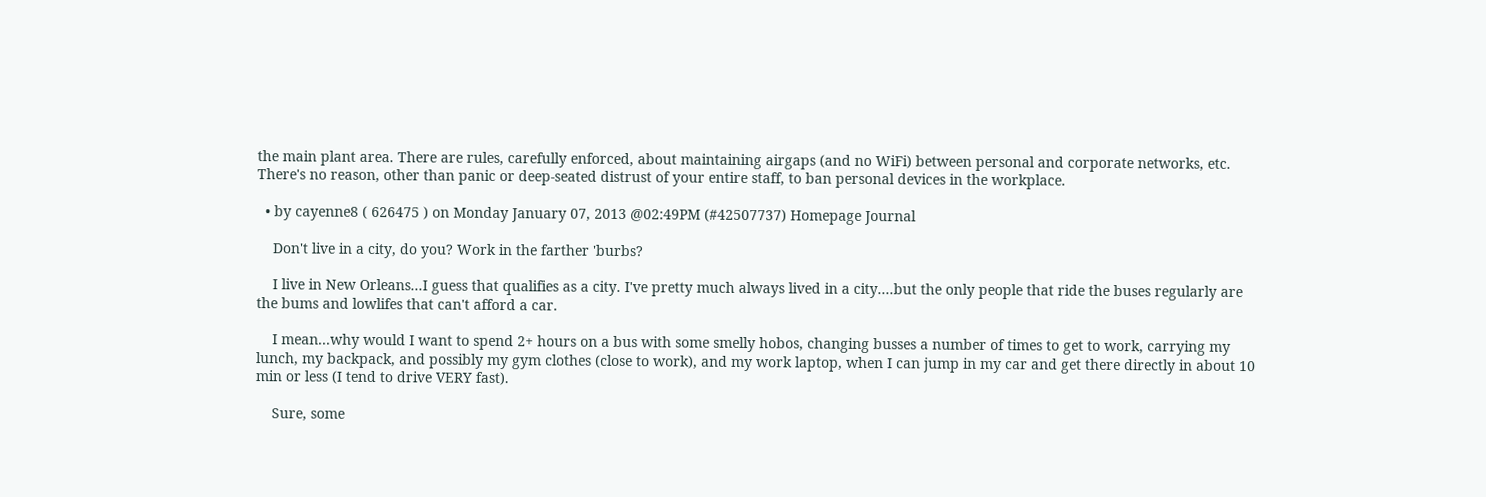the main plant area. There are rules, carefully enforced, about maintaining airgaps (and no WiFi) between personal and corporate networks, etc. There's no reason, other than panic or deep-seated distrust of your entire staff, to ban personal devices in the workplace.

  • by cayenne8 ( 626475 ) on Monday January 07, 2013 @02:49PM (#42507737) Homepage Journal

    Don't live in a city, do you? Work in the farther 'burbs?

    I live in New Orleans...I guess that qualifies as a city. I've pretty much always lived in a city....but the only people that ride the buses regularly are the bums and lowlifes that can't afford a car.

    I mean...why would I want to spend 2+ hours on a bus with some smelly hobos, changing busses a number of times to get to work, carrying my lunch, my backpack, and possibly my gym clothes (close to work), and my work laptop, when I can jump in my car and get there directly in about 10 min or less (I tend to drive VERY fast).

    Sure, some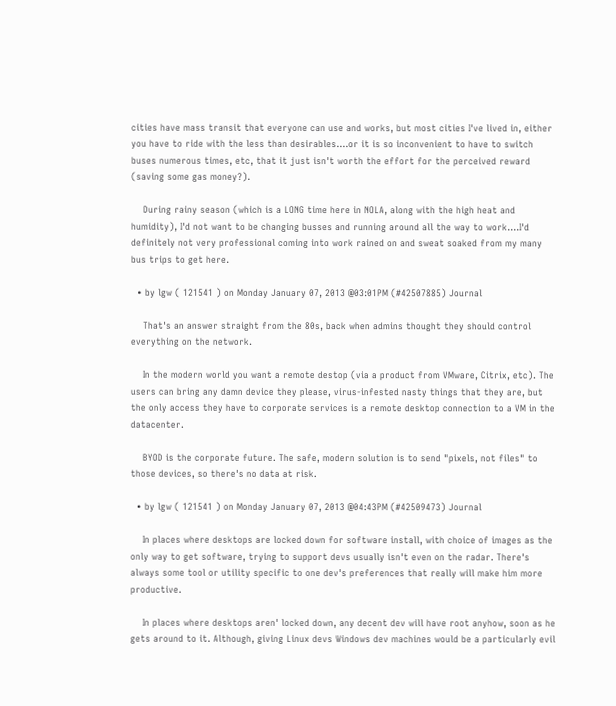cities have mass transit that everyone can use and works, but most cities I've lived in, either you have to ride with the less than desirables....or it is so inconvenient to have to switch buses numerous times, etc, that it just isn't worth the effort for the perceived reward (saving some gas money?).

    During rainy season (which is a LONG time here in NOLA, along with the high heat and humidity), I'd not want to be changing busses and running around all the way to work....I'd definitely not very professional coming into work rained on and sweat soaked from my many bus trips to get here.

  • by lgw ( 121541 ) on Monday January 07, 2013 @03:01PM (#42507885) Journal

    That's an answer straight from the 80s, back when admins thought they should control everything on the network.

    In the modern world you want a remote destop (via a product from VMware, Citrix, etc). The users can bring any damn device they please, virus-infested nasty things that they are, but the only access they have to corporate services is a remote desktop connection to a VM in the datacenter.

    BYOD is the corporate future. The safe, modern solution is to send "pixels, not files" to those devices, so there's no data at risk.

  • by lgw ( 121541 ) on Monday January 07, 2013 @04:43PM (#42509473) Journal

    In places where desktops are locked down for software install, with choice of images as the only way to get software, trying to support devs usually isn't even on the radar. There's always some tool or utility specific to one dev's preferences that really will make him more productive.

    In places where desktops aren' locked down, any decent dev will have root anyhow, soon as he gets around to it. Although, giving Linux devs Windows dev machines would be a particularly evil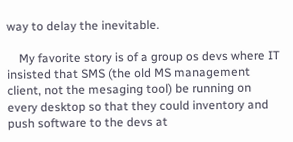way to delay the inevitable.

    My favorite story is of a group os devs where IT insisted that SMS (the old MS management client, not the mesaging tool) be running on every desktop so that they could inventory and push software to the devs at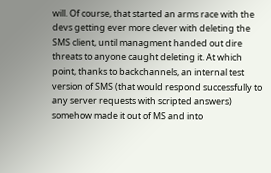will. Of course, that started an arms race with the devs getting ever more clever with deleting the SMS client, until managment handed out dire threats to anyone caught deleting it. At which point, thanks to backchannels, an internal test version of SMS (that would respond successfully to any server requests with scripted answers) somehow made it out of MS and into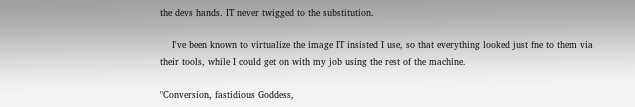the devs hands. IT never twigged to the substitution.

    I've been known to virtualize the image IT insisted I use, so that everything looked just fne to them via their tools, while I could get on with my job using the rest of the machine.

"Conversion, fastidious Goddess,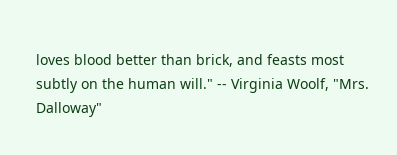loves blood better than brick, and feasts most subtly on the human will." -- Virginia Woolf, "Mrs. Dalloway"